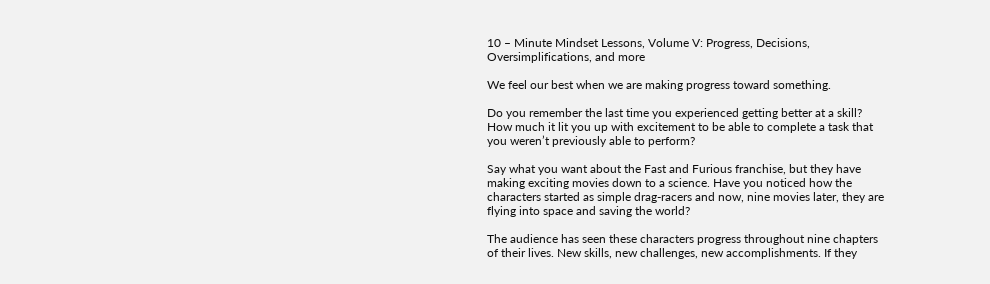10 – Minute Mindset Lessons, Volume V: Progress, Decisions, Oversimplifications, and more

We feel our best when we are making progress toward something.

Do you remember the last time you experienced getting better at a skill? How much it lit you up with excitement to be able to complete a task that you weren’t previously able to perform?

Say what you want about the Fast and Furious franchise, but they have making exciting movies down to a science. Have you noticed how the characters started as simple drag-racers and now, nine movies later, they are flying into space and saving the world?

The audience has seen these characters progress throughout nine chapters of their lives. New skills, new challenges, new accomplishments. If they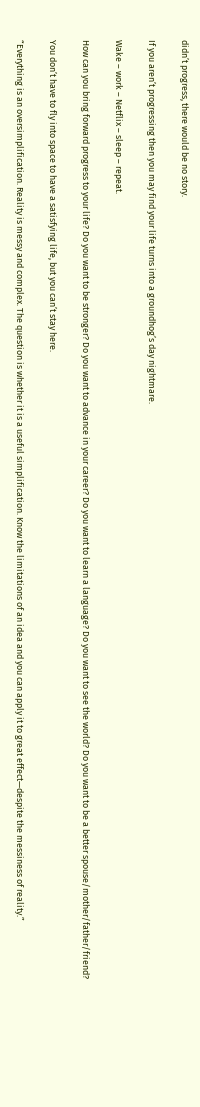didn’t progress, there would be no story.

If you aren’t progressing then you may find your life turns into a groundhog’s day nightmare.

Wake – work – Netflix – sleep – repeat.

How can you bring forward progress to your life? Do you want to be stronger? Do you want to advance in your career? Do you want to learn a language? Do you want to see the world? Do you want to be a better spouse/mother/father/friend?

You don’t have to fly into space to have a satisfying life, but you can’t stay here.

“Everything is an oversimplification. Reality is messy and complex. The question is whether it is a useful simplification. Know the limitations of an idea and you can apply it to great effect—despite the messiness of reality.”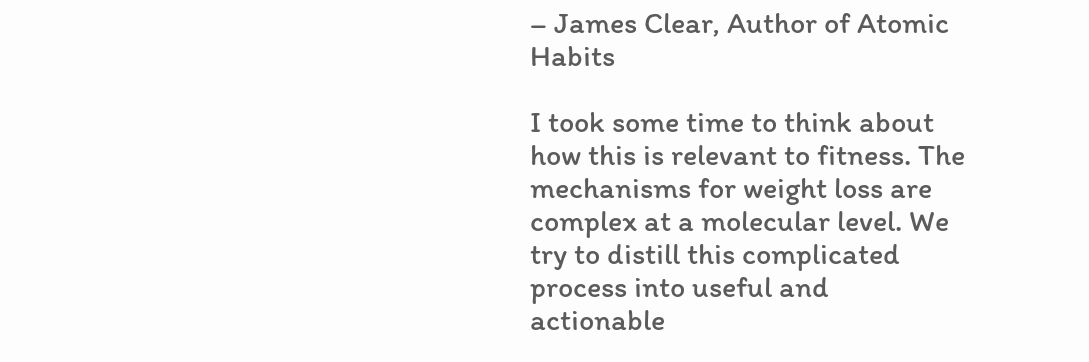– James Clear, Author of Atomic Habits

I took some time to think about how this is relevant to fitness. The mechanisms for weight loss are complex at a molecular level. We try to distill this complicated process into useful and actionable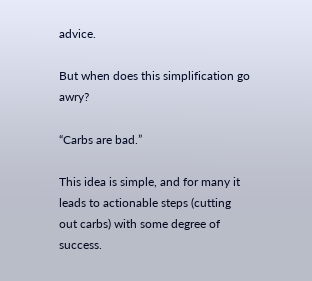advice.

But when does this simplification go awry?

“Carbs are bad.”

This idea is simple, and for many it leads to actionable steps (cutting out carbs) with some degree of success.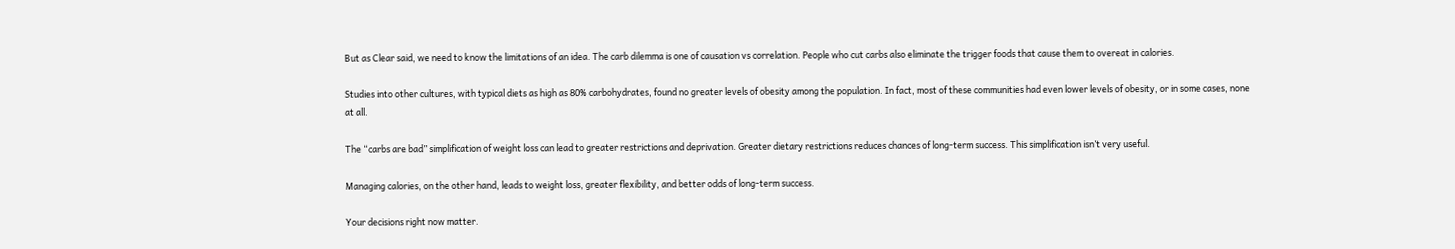But as Clear said, we need to know the limitations of an idea. The carb dilemma is one of causation vs correlation. People who cut carbs also eliminate the trigger foods that cause them to overeat in calories.

Studies into other cultures, with typical diets as high as 80% carbohydrates, found no greater levels of obesity among the population. In fact, most of these communities had even lower levels of obesity, or in some cases, none at all.

The “carbs are bad” simplification of weight loss can lead to greater restrictions and deprivation. Greater dietary restrictions reduces chances of long-term success. This simplification isn’t very useful.

Managing calories, on the other hand, leads to weight loss, greater flexibility, and better odds of long-term success.

Your decisions right now matter.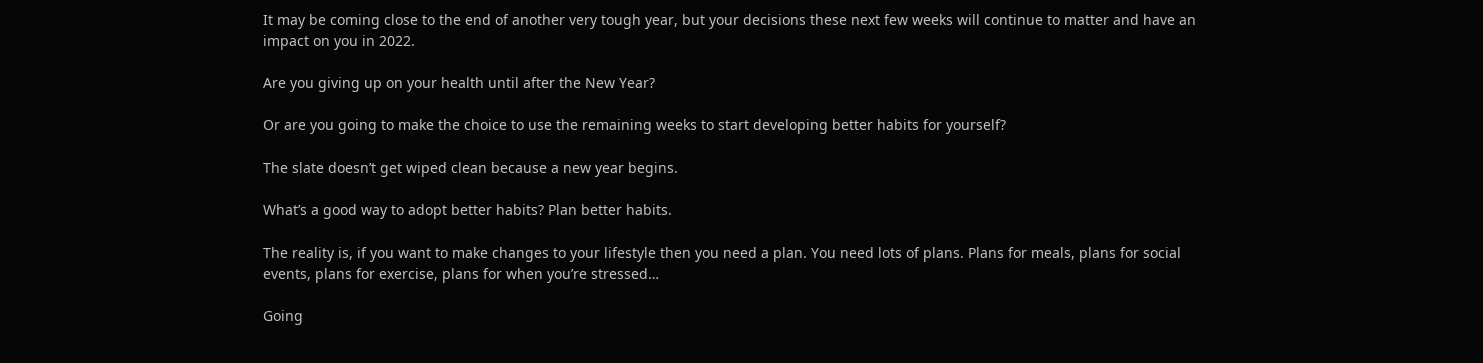It may be coming close to the end of another very tough year, but your decisions these next few weeks will continue to matter and have an impact on you in 2022.

Are you giving up on your health until after the New Year?

Or are you going to make the choice to use the remaining weeks to start developing better habits for yourself?

The slate doesn’t get wiped clean because a new year begins.

What’s a good way to adopt better habits? Plan better habits.

The reality is, if you want to make changes to your lifestyle then you need a plan. You need lots of plans. Plans for meals, plans for social events, plans for exercise, plans for when you’re stressed…

Going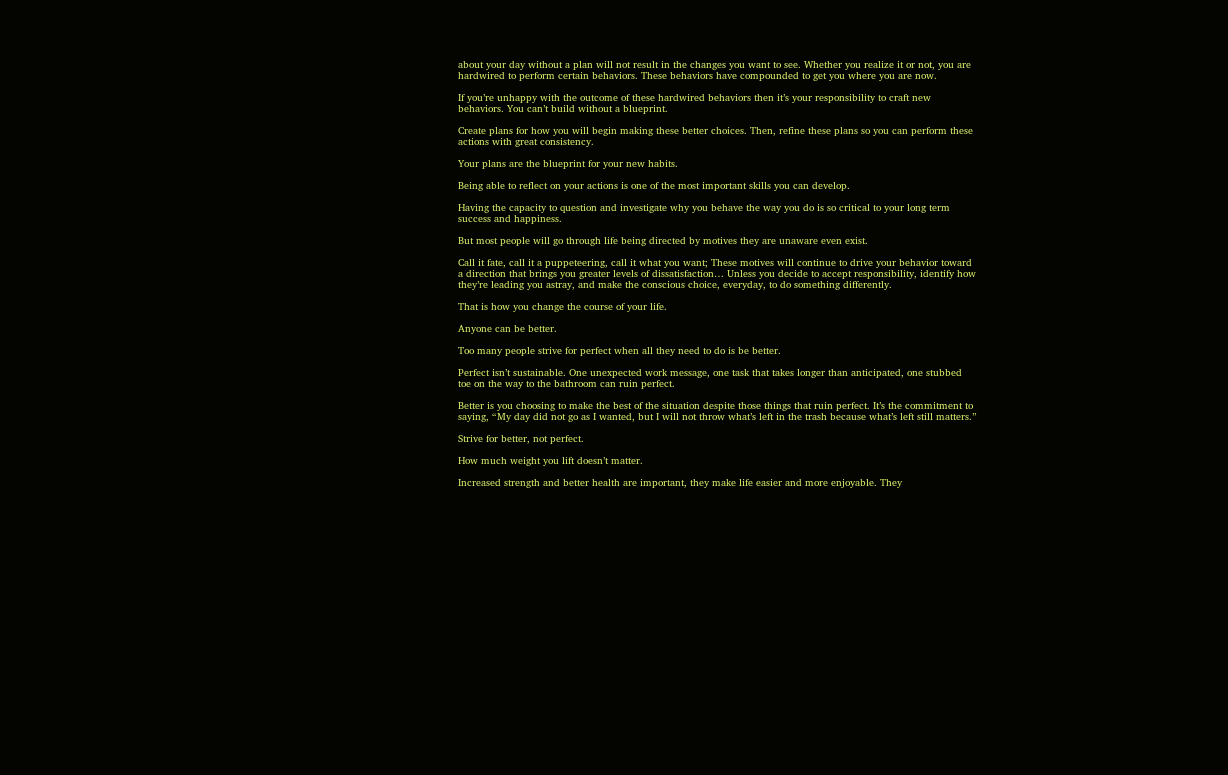about your day without a plan will not result in the changes you want to see. Whether you realize it or not, you are hardwired to perform certain behaviors. These behaviors have compounded to get you where you are now.

If you’re unhappy with the outcome of these hardwired behaviors then it’s your responsibility to craft new behaviors. You can’t build without a blueprint.

Create plans for how you will begin making these better choices. Then, refine these plans so you can perform these actions with great consistency.

Your plans are the blueprint for your new habits.

Being able to reflect on your actions is one of the most important skills you can develop.

Having the capacity to question and investigate why you behave the way you do is so critical to your long term success and happiness.

But most people will go through life being directed by motives they are unaware even exist.

Call it fate, call it a puppeteering, call it what you want; These motives will continue to drive your behavior toward a direction that brings you greater levels of dissatisfaction… Unless you decide to accept responsibility, identify how they’re leading you astray, and make the conscious choice, everyday, to do something differently.

That is how you change the course of your life.

Anyone can be better.

Too many people strive for perfect when all they need to do is be better.

Perfect isn’t sustainable. One unexpected work message, one task that takes longer than anticipated, one stubbed toe on the way to the bathroom can ruin perfect.

Better is you choosing to make the best of the situation despite those things that ruin perfect. It’s the commitment to saying, “My day did not go as I wanted, but I will not throw what’s left in the trash because what’s left still matters.”

Strive for better, not perfect.

How much weight you lift doesn’t matter.

Increased strength and better health are important, they make life easier and more enjoyable. They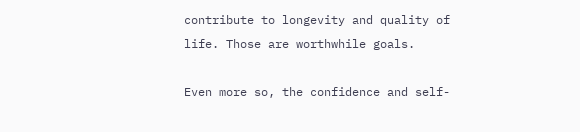contribute to longevity and quality of life. Those are worthwhile goals.

Even more so, the confidence and self-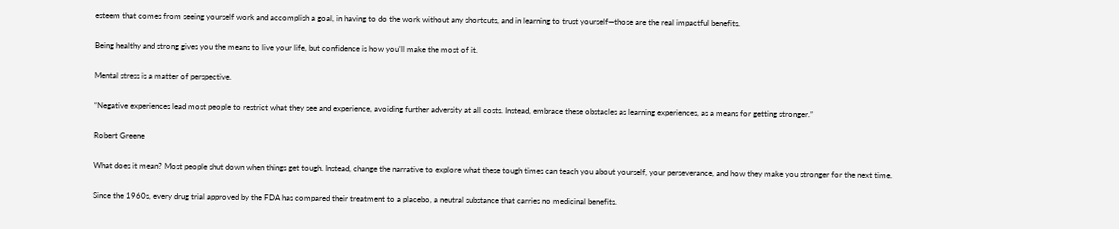esteem that comes from seeing yourself work and accomplish a goal, in having to do the work without any shortcuts, and in learning to trust yourself—those are the real impactful benefits.

Being healthy and strong gives you the means to live your life, but confidence is how you’ll make the most of it.

Mental stress is a matter of perspective.

“Negative experiences lead most people to restrict what they see and experience, avoiding further adversity at all costs. Instead, embrace these obstacles as learning experiences, as a means for getting stronger.”

Robert Greene

What does it mean? Most people shut down when things get tough. Instead, change the narrative to explore what these tough times can teach you about yourself, your perseverance, and how they make you stronger for the next time.

Since the 1960s, every drug trial approved by the FDA has compared their treatment to a placebo, a neutral substance that carries no medicinal benefits.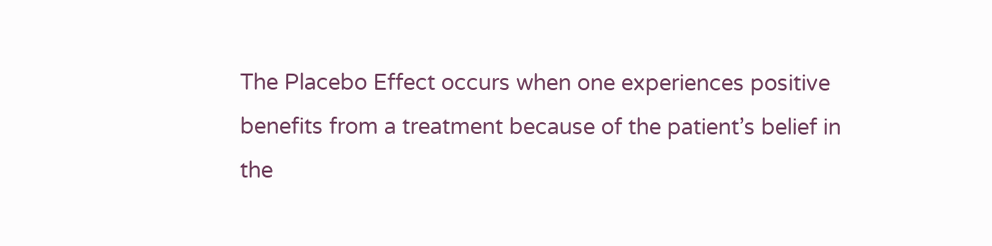The Placebo Effect occurs when one experiences positive benefits from a treatment because of the patient’s belief in the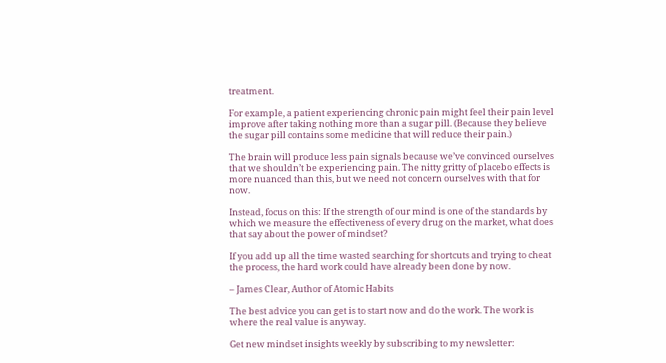treatment.

For example, a patient experiencing chronic pain might feel their pain level improve after taking nothing more than a sugar pill. (Because they believe the sugar pill contains some medicine that will reduce their pain.)

The brain will produce less pain signals because we’ve convinced ourselves that we shouldn’t be experiencing pain. The nitty gritty of placebo effects is more nuanced than this, but we need not concern ourselves with that for now.

Instead, focus on this: If the strength of our mind is one of the standards by which we measure the effectiveness of every drug on the market, what does that say about the power of mindset?

If you add up all the time wasted searching for shortcuts and trying to cheat the process, the hard work could have already been done by now.

– James Clear, Author of Atomic Habits

The best advice you can get is to start now and do the work. The work is where the real value is anyway.

Get new mindset insights weekly by subscribing to my newsletter: